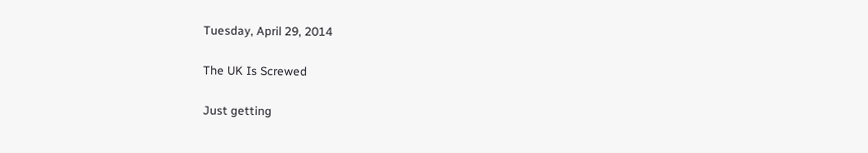Tuesday, April 29, 2014

The UK Is Screwed

Just getting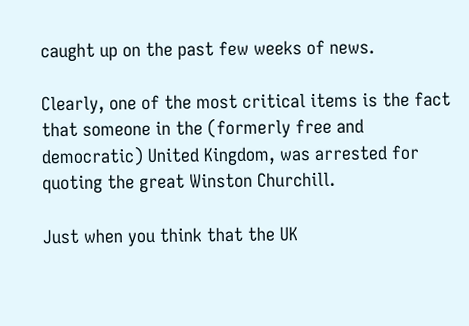caught up on the past few weeks of news.

Clearly, one of the most critical items is the fact that someone in the (formerly free and democratic) United Kingdom, was arrested for quoting the great Winston Churchill.

Just when you think that the UK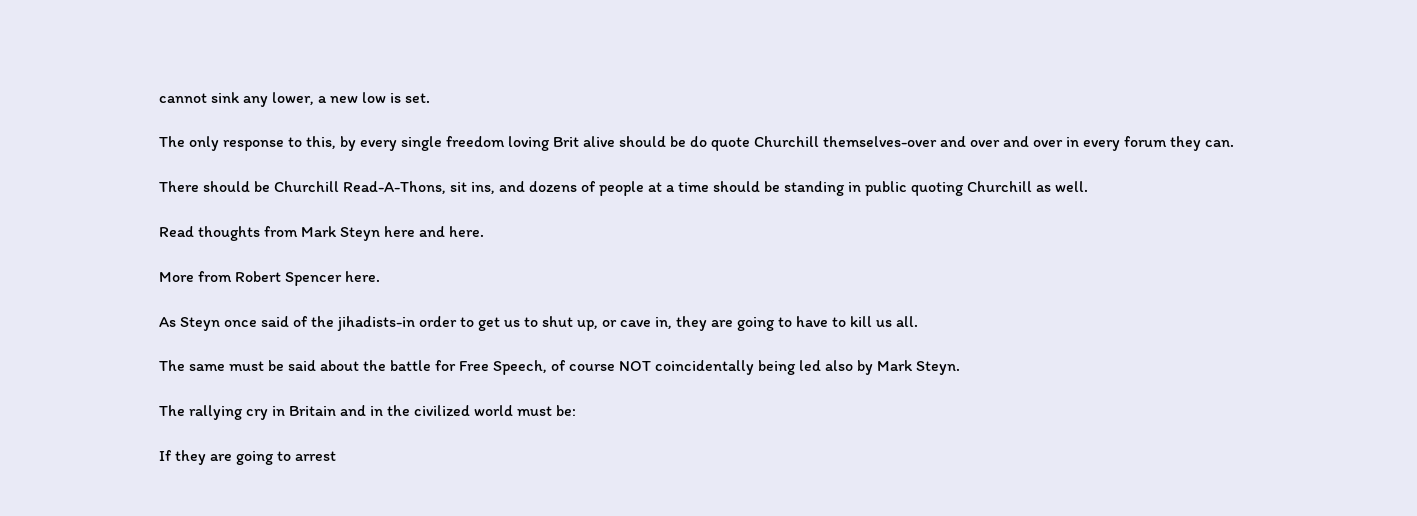cannot sink any lower, a new low is set.

The only response to this, by every single freedom loving Brit alive should be do quote Churchill themselves-over and over and over in every forum they can.

There should be Churchill Read-A-Thons, sit ins, and dozens of people at a time should be standing in public quoting Churchill as well.

Read thoughts from Mark Steyn here and here.

More from Robert Spencer here.

As Steyn once said of the jihadists-in order to get us to shut up, or cave in, they are going to have to kill us all.

The same must be said about the battle for Free Speech, of course NOT coincidentally being led also by Mark Steyn.

The rallying cry in Britain and in the civilized world must be:

If they are going to arrest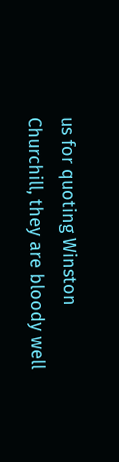us for quoting Winston Churchill, they are bloody well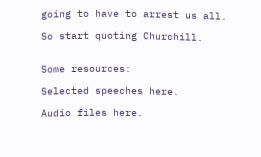going to have to arrest us all.

So start quoting Churchill.


Some resources:

Selected speeches here.

Audio files here.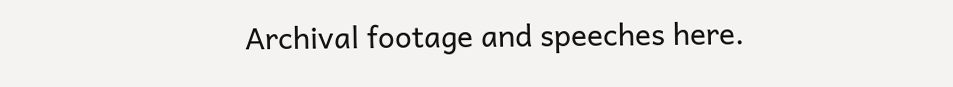Archival footage and speeches here.